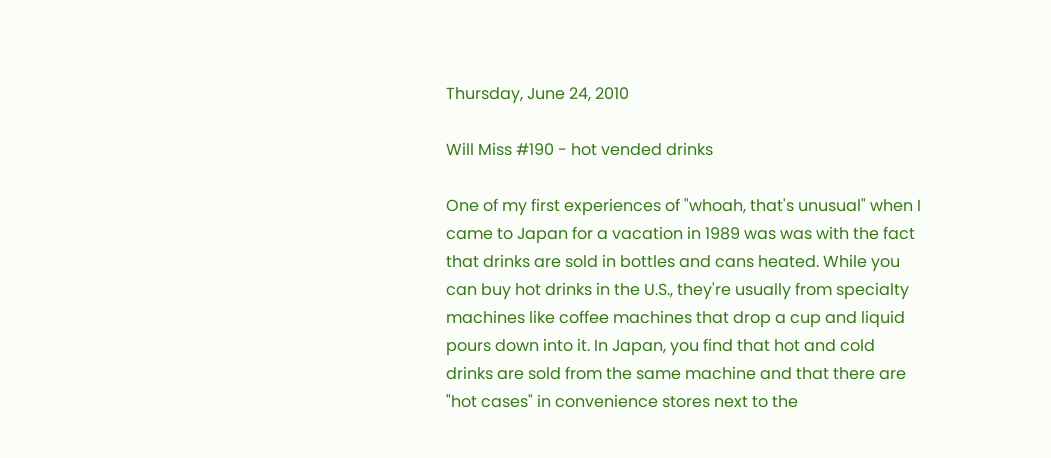Thursday, June 24, 2010

Will Miss #190 - hot vended drinks

One of my first experiences of "whoah, that's unusual" when I came to Japan for a vacation in 1989 was was with the fact that drinks are sold in bottles and cans heated. While you can buy hot drinks in the U.S., they're usually from specialty machines like coffee machines that drop a cup and liquid pours down into it. In Japan, you find that hot and cold drinks are sold from the same machine and that there are "hot cases" in convenience stores next to the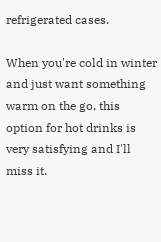refrigerated cases.

When you're cold in winter and just want something warm on the go, this option for hot drinks is very satisfying and I'll miss it.